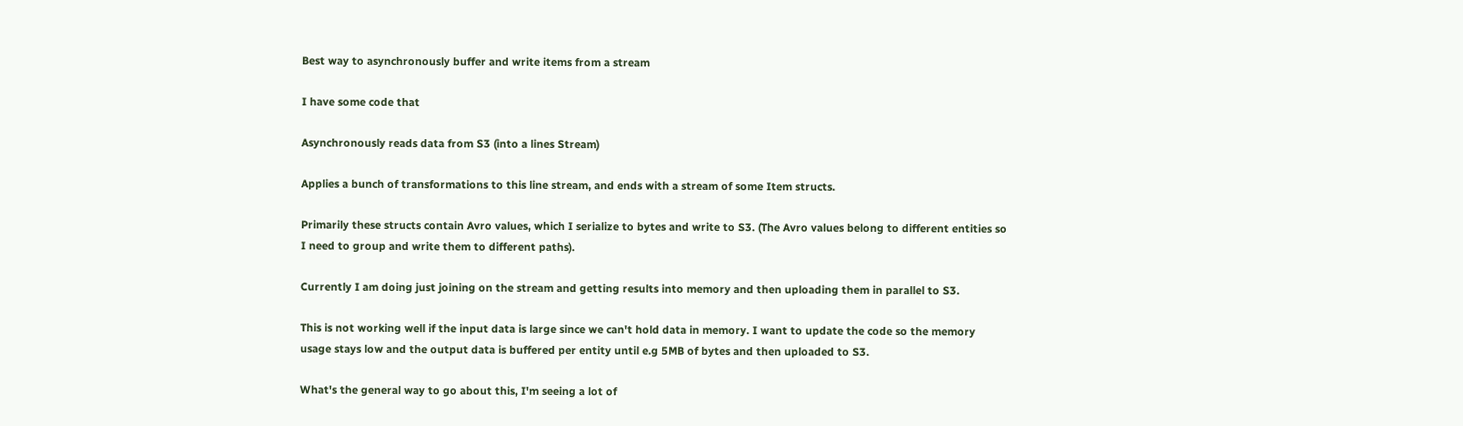Best way to asynchronously buffer and write items from a stream

I have some code that

Asynchronously reads data from S3 (into a lines Stream)

Applies a bunch of transformations to this line stream, and ends with a stream of some Item structs.

Primarily these structs contain Avro values, which I serialize to bytes and write to S3. (The Avro values belong to different entities so I need to group and write them to different paths).

Currently I am doing just joining on the stream and getting results into memory and then uploading them in parallel to S3.

This is not working well if the input data is large since we can't hold data in memory. I want to update the code so the memory usage stays low and the output data is buffered per entity until e.g 5MB of bytes and then uploaded to S3.

What's the general way to go about this, I'm seeing a lot of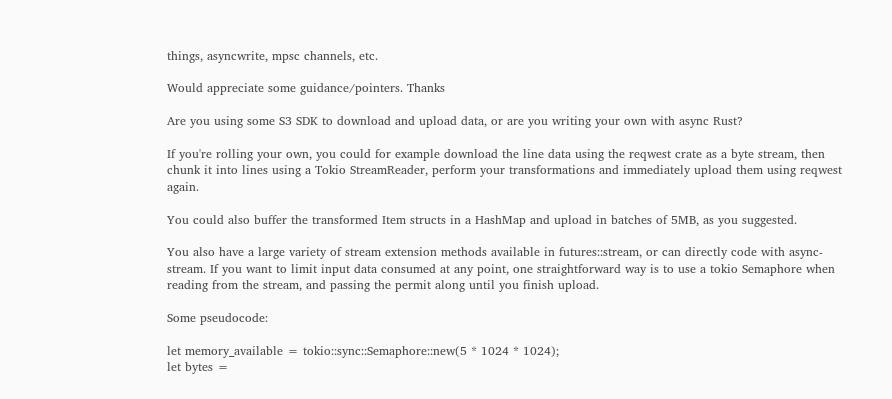things, asyncwrite, mpsc channels, etc.

Would appreciate some guidance/pointers. Thanks

Are you using some S3 SDK to download and upload data, or are you writing your own with async Rust?

If you're rolling your own, you could for example download the line data using the reqwest crate as a byte stream, then chunk it into lines using a Tokio StreamReader, perform your transformations and immediately upload them using reqwest again.

You could also buffer the transformed Item structs in a HashMap and upload in batches of 5MB, as you suggested.

You also have a large variety of stream extension methods available in futures::stream, or can directly code with async-stream. If you want to limit input data consumed at any point, one straightforward way is to use a tokio Semaphore when reading from the stream, and passing the permit along until you finish upload.

Some pseudocode:

let memory_available = tokio::sync::Semaphore::new(5 * 1024 * 1024);
let bytes =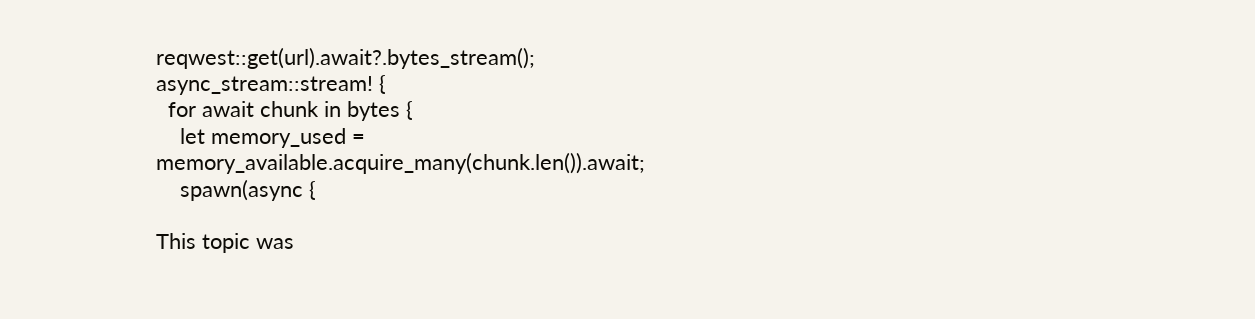reqwest::get(url).await?.bytes_stream();
async_stream::stream! {
  for await chunk in bytes {
    let memory_used = memory_available.acquire_many(chunk.len()).await;
    spawn(async {

This topic was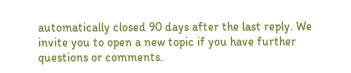automatically closed 90 days after the last reply. We invite you to open a new topic if you have further questions or comments.